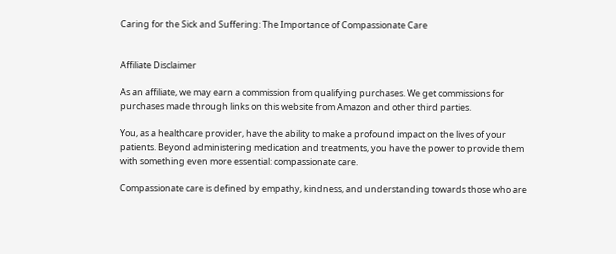Caring for the Sick and Suffering: The Importance of Compassionate Care


Affiliate Disclaimer

As an affiliate, we may earn a commission from qualifying purchases. We get commissions for purchases made through links on this website from Amazon and other third parties.

You, as a healthcare provider, have the ability to make a profound impact on the lives of your patients. Beyond administering medication and treatments, you have the power to provide them with something even more essential: compassionate care.

Compassionate care is defined by empathy, kindness, and understanding towards those who are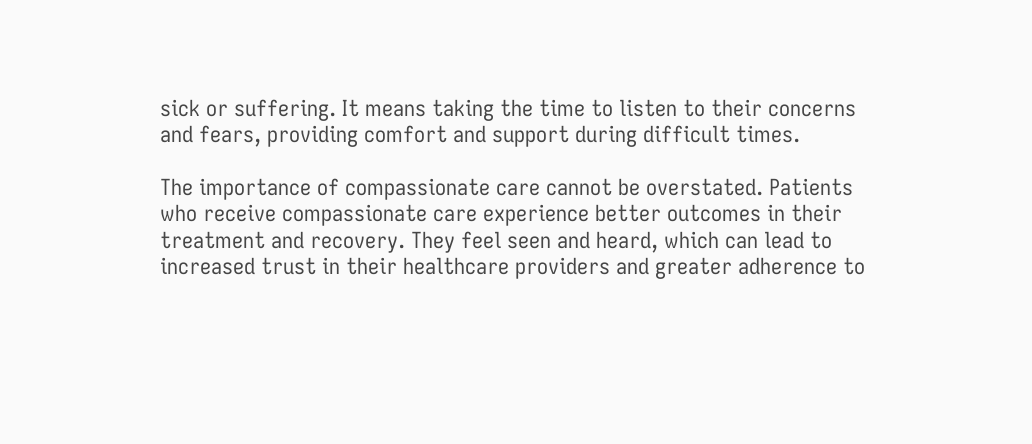sick or suffering. It means taking the time to listen to their concerns and fears, providing comfort and support during difficult times.

The importance of compassionate care cannot be overstated. Patients who receive compassionate care experience better outcomes in their treatment and recovery. They feel seen and heard, which can lead to increased trust in their healthcare providers and greater adherence to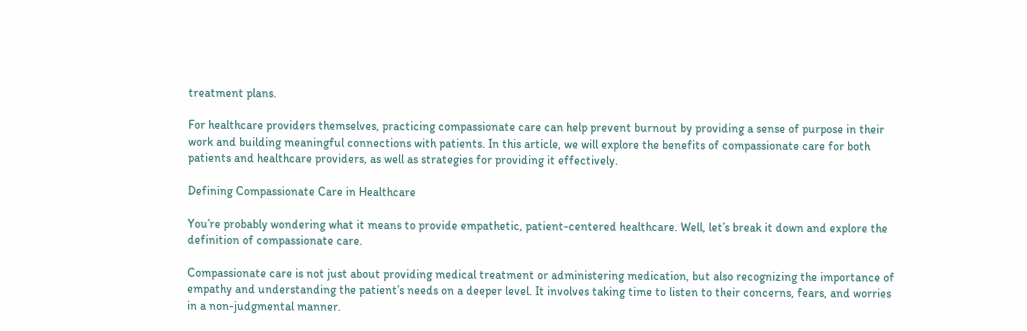treatment plans.

For healthcare providers themselves, practicing compassionate care can help prevent burnout by providing a sense of purpose in their work and building meaningful connections with patients. In this article, we will explore the benefits of compassionate care for both patients and healthcare providers, as well as strategies for providing it effectively.

Defining Compassionate Care in Healthcare

You’re probably wondering what it means to provide empathetic, patient-centered healthcare. Well, let’s break it down and explore the definition of compassionate care.

Compassionate care is not just about providing medical treatment or administering medication, but also recognizing the importance of empathy and understanding the patient’s needs on a deeper level. It involves taking time to listen to their concerns, fears, and worries in a non-judgmental manner.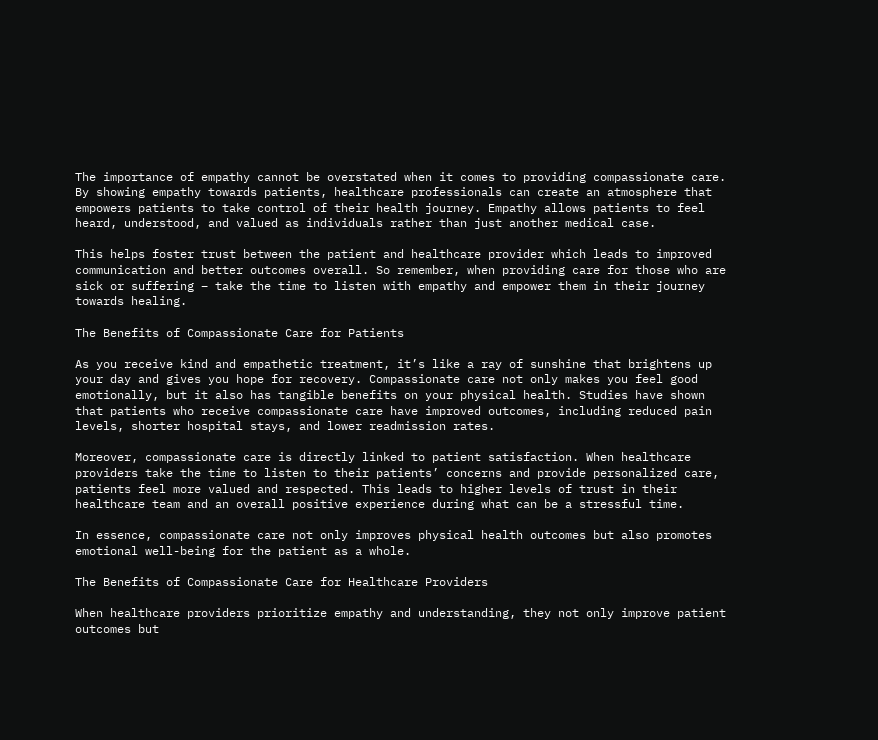The importance of empathy cannot be overstated when it comes to providing compassionate care. By showing empathy towards patients, healthcare professionals can create an atmosphere that empowers patients to take control of their health journey. Empathy allows patients to feel heard, understood, and valued as individuals rather than just another medical case.

This helps foster trust between the patient and healthcare provider which leads to improved communication and better outcomes overall. So remember, when providing care for those who are sick or suffering – take the time to listen with empathy and empower them in their journey towards healing.

The Benefits of Compassionate Care for Patients

As you receive kind and empathetic treatment, it’s like a ray of sunshine that brightens up your day and gives you hope for recovery. Compassionate care not only makes you feel good emotionally, but it also has tangible benefits on your physical health. Studies have shown that patients who receive compassionate care have improved outcomes, including reduced pain levels, shorter hospital stays, and lower readmission rates.

Moreover, compassionate care is directly linked to patient satisfaction. When healthcare providers take the time to listen to their patients’ concerns and provide personalized care, patients feel more valued and respected. This leads to higher levels of trust in their healthcare team and an overall positive experience during what can be a stressful time.

In essence, compassionate care not only improves physical health outcomes but also promotes emotional well-being for the patient as a whole.

The Benefits of Compassionate Care for Healthcare Providers

When healthcare providers prioritize empathy and understanding, they not only improve patient outcomes but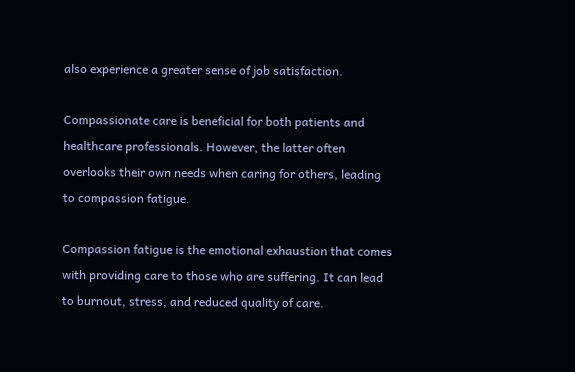also experience a greater sense of job satisfaction.

Compassionate care is beneficial for both patients and healthcare professionals. However, the latter often overlooks their own needs when caring for others, leading to compassion fatigue.

Compassion fatigue is the emotional exhaustion that comes with providing care to those who are suffering. It can lead to burnout, stress, and reduced quality of care.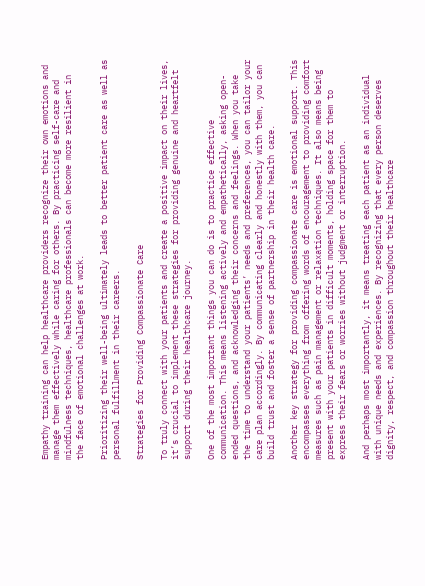Empathy training can help healthcare providers recognize their own emotions and manage them effectively while caring for others. By practicing self-care and mindfulness techniques, healthcare professionals can become more resilient in the face of emotional challenges at work.

Prioritizing their well-being ultimately leads to better patient care as well as personal fulfillment in their careers.

Strategies for Providing Compassionate Care

To truly connect with your patients and create a positive impact on their lives, it’s crucial to implement these strategies for providing genuine and heartfelt support during their healthcare journey.

One of the most important things you can do is to practice effective communication. This means listening actively and empathetically, asking open-ended questions, and acknowledging their concerns and feelings. When you take the time to understand your patients’ needs and preferences, you can tailor your care plan accordingly. By communicating clearly and honestly with them, you can build trust and foster a sense of partnership in their health care.

Another key strategy for providing compassionate care is emotional support. This encompasses everything from offering words of encouragement to providing comfort measures such as pain management or relaxation techniques. It also means being present with your patients in difficult moments, holding space for them to express their fears or worries without judgment or interruption.

And perhaps most importantly, it means treating each patient as an individual with unique needs and experiences. By recognizing that every person deserves dignity, respect, and compassion throughout their healthcare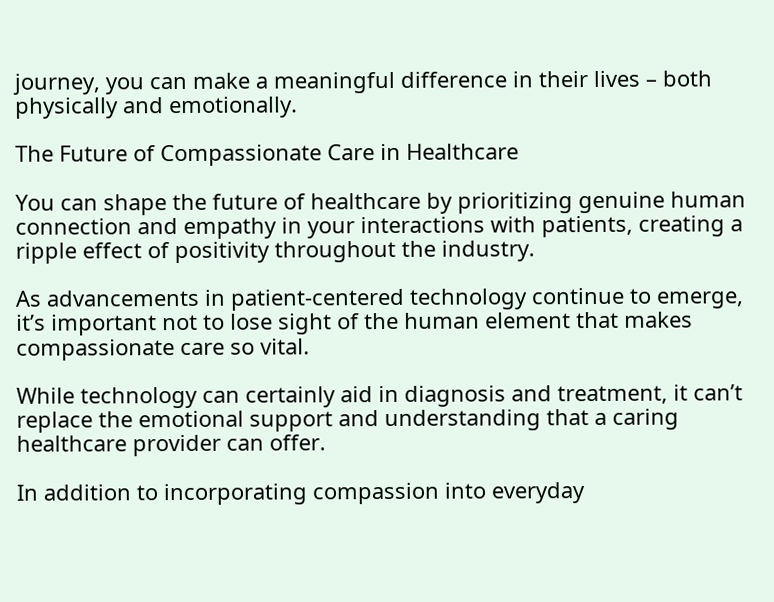journey, you can make a meaningful difference in their lives – both physically and emotionally.

The Future of Compassionate Care in Healthcare

You can shape the future of healthcare by prioritizing genuine human connection and empathy in your interactions with patients, creating a ripple effect of positivity throughout the industry.

As advancements in patient-centered technology continue to emerge, it’s important not to lose sight of the human element that makes compassionate care so vital.

While technology can certainly aid in diagnosis and treatment, it can’t replace the emotional support and understanding that a caring healthcare provider can offer.

In addition to incorporating compassion into everyday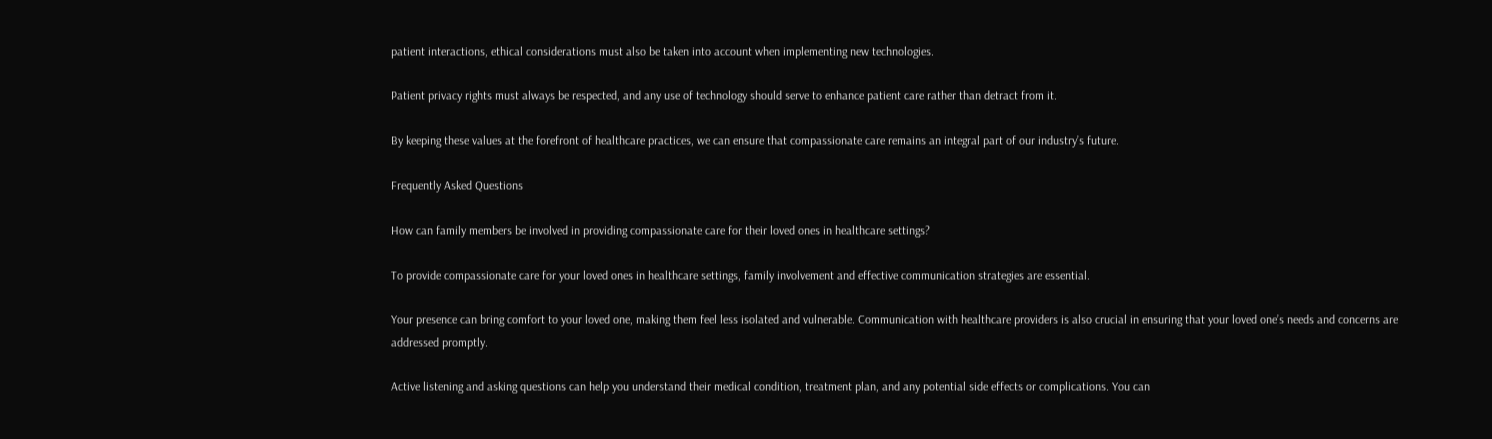patient interactions, ethical considerations must also be taken into account when implementing new technologies.

Patient privacy rights must always be respected, and any use of technology should serve to enhance patient care rather than detract from it.

By keeping these values at the forefront of healthcare practices, we can ensure that compassionate care remains an integral part of our industry’s future.

Frequently Asked Questions

How can family members be involved in providing compassionate care for their loved ones in healthcare settings?

To provide compassionate care for your loved ones in healthcare settings, family involvement and effective communication strategies are essential.

Your presence can bring comfort to your loved one, making them feel less isolated and vulnerable. Communication with healthcare providers is also crucial in ensuring that your loved one’s needs and concerns are addressed promptly.

Active listening and asking questions can help you understand their medical condition, treatment plan, and any potential side effects or complications. You can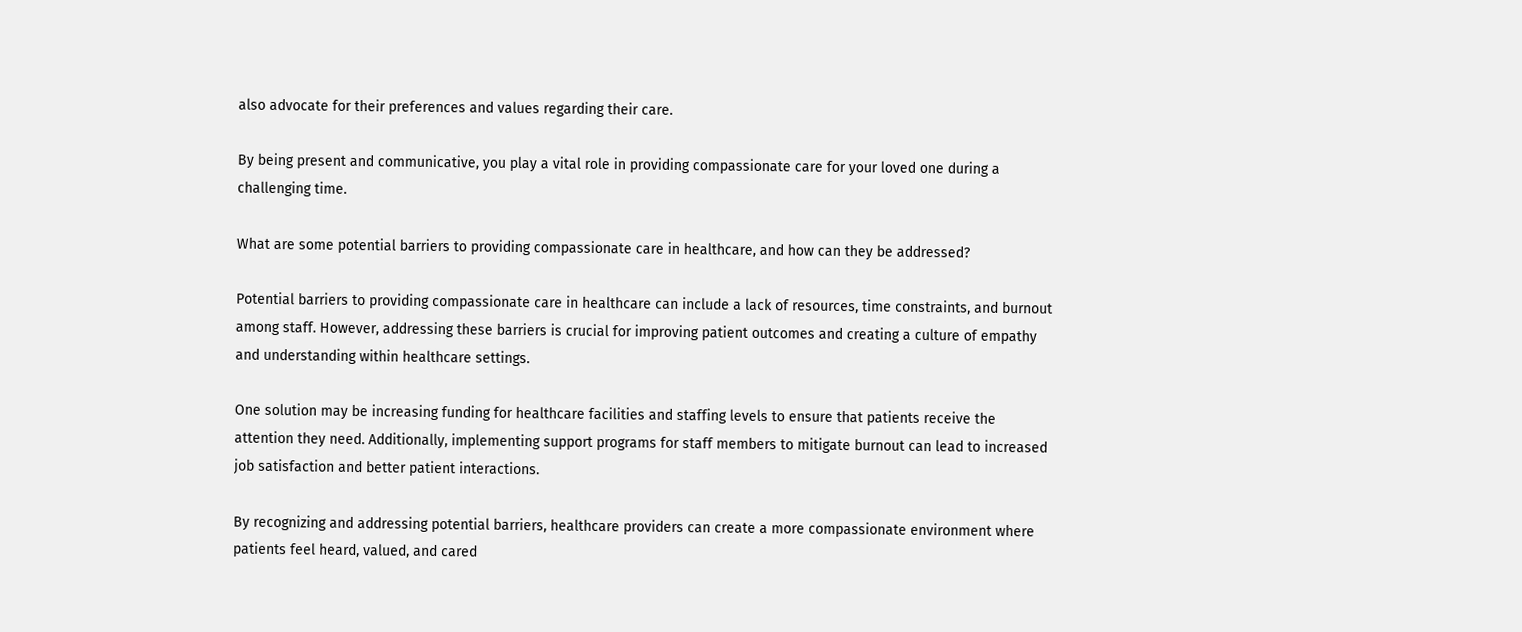also advocate for their preferences and values regarding their care.

By being present and communicative, you play a vital role in providing compassionate care for your loved one during a challenging time.

What are some potential barriers to providing compassionate care in healthcare, and how can they be addressed?

Potential barriers to providing compassionate care in healthcare can include a lack of resources, time constraints, and burnout among staff. However, addressing these barriers is crucial for improving patient outcomes and creating a culture of empathy and understanding within healthcare settings.

One solution may be increasing funding for healthcare facilities and staffing levels to ensure that patients receive the attention they need. Additionally, implementing support programs for staff members to mitigate burnout can lead to increased job satisfaction and better patient interactions.

By recognizing and addressing potential barriers, healthcare providers can create a more compassionate environment where patients feel heard, valued, and cared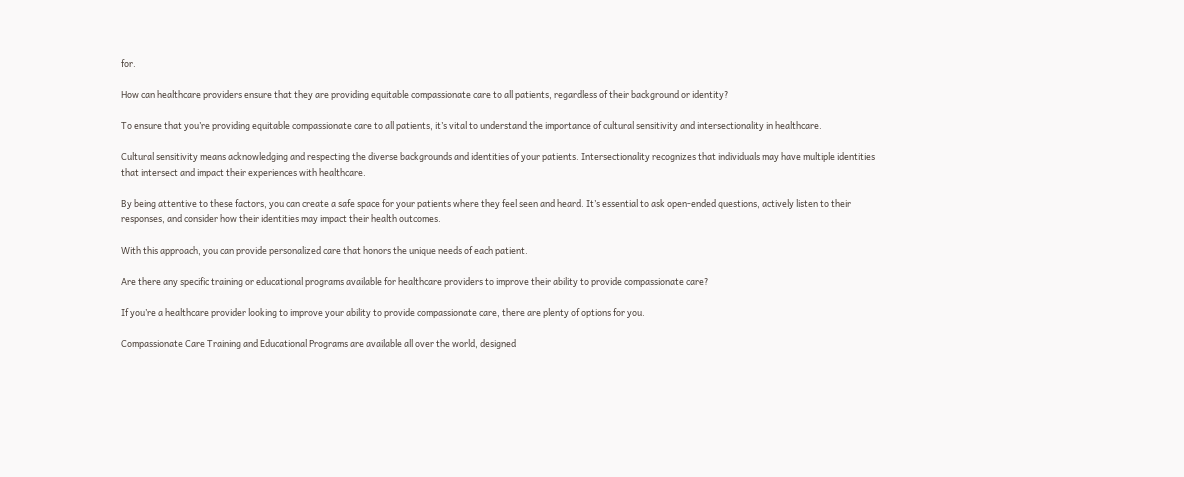for.

How can healthcare providers ensure that they are providing equitable compassionate care to all patients, regardless of their background or identity?

To ensure that you’re providing equitable compassionate care to all patients, it’s vital to understand the importance of cultural sensitivity and intersectionality in healthcare.

Cultural sensitivity means acknowledging and respecting the diverse backgrounds and identities of your patients. Intersectionality recognizes that individuals may have multiple identities that intersect and impact their experiences with healthcare.

By being attentive to these factors, you can create a safe space for your patients where they feel seen and heard. It’s essential to ask open-ended questions, actively listen to their responses, and consider how their identities may impact their health outcomes.

With this approach, you can provide personalized care that honors the unique needs of each patient.

Are there any specific training or educational programs available for healthcare providers to improve their ability to provide compassionate care?

If you’re a healthcare provider looking to improve your ability to provide compassionate care, there are plenty of options for you.

Compassionate Care Training and Educational Programs are available all over the world, designed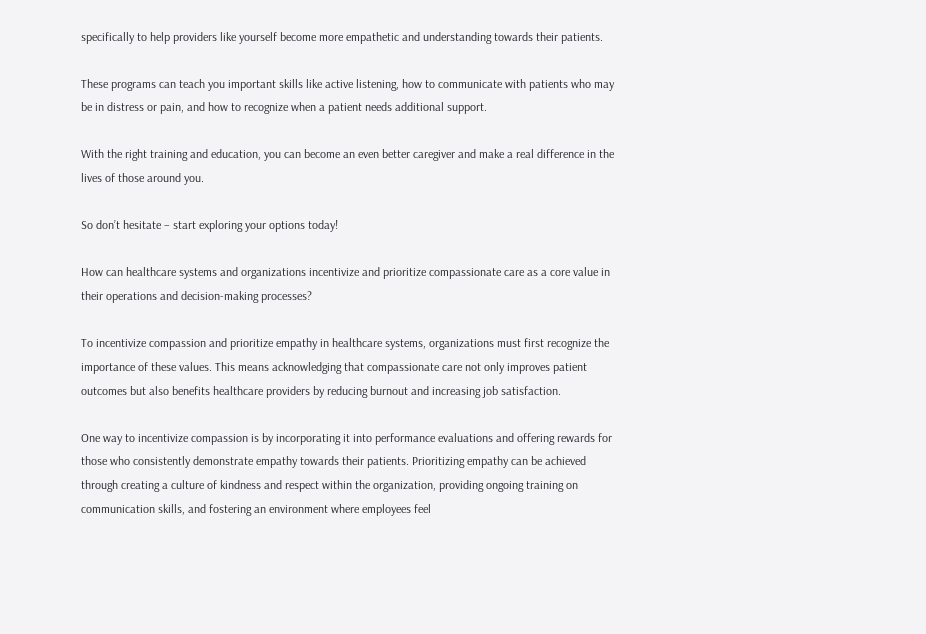specifically to help providers like yourself become more empathetic and understanding towards their patients.

These programs can teach you important skills like active listening, how to communicate with patients who may be in distress or pain, and how to recognize when a patient needs additional support.

With the right training and education, you can become an even better caregiver and make a real difference in the lives of those around you.

So don’t hesitate – start exploring your options today!

How can healthcare systems and organizations incentivize and prioritize compassionate care as a core value in their operations and decision-making processes?

To incentivize compassion and prioritize empathy in healthcare systems, organizations must first recognize the importance of these values. This means acknowledging that compassionate care not only improves patient outcomes but also benefits healthcare providers by reducing burnout and increasing job satisfaction.

One way to incentivize compassion is by incorporating it into performance evaluations and offering rewards for those who consistently demonstrate empathy towards their patients. Prioritizing empathy can be achieved through creating a culture of kindness and respect within the organization, providing ongoing training on communication skills, and fostering an environment where employees feel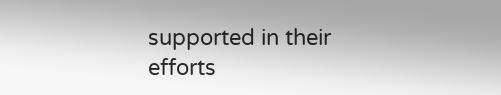supported in their efforts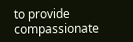to provide compassionate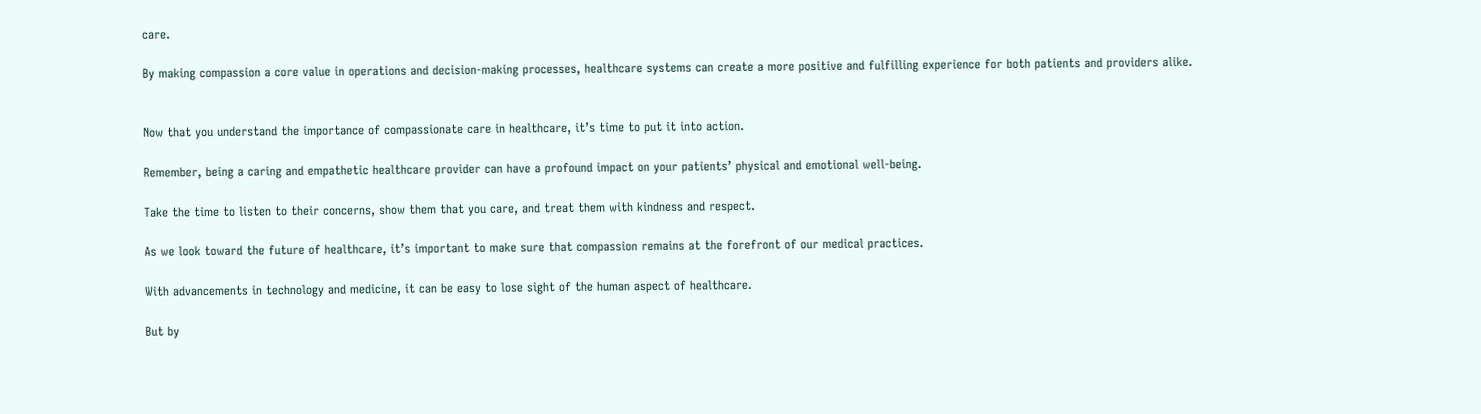care.

By making compassion a core value in operations and decision-making processes, healthcare systems can create a more positive and fulfilling experience for both patients and providers alike.


Now that you understand the importance of compassionate care in healthcare, it’s time to put it into action.

Remember, being a caring and empathetic healthcare provider can have a profound impact on your patients’ physical and emotional well-being.

Take the time to listen to their concerns, show them that you care, and treat them with kindness and respect.

As we look toward the future of healthcare, it’s important to make sure that compassion remains at the forefront of our medical practices.

With advancements in technology and medicine, it can be easy to lose sight of the human aspect of healthcare.

But by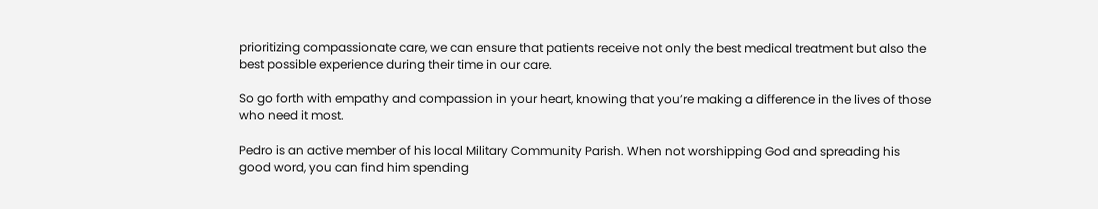prioritizing compassionate care, we can ensure that patients receive not only the best medical treatment but also the best possible experience during their time in our care.

So go forth with empathy and compassion in your heart, knowing that you’re making a difference in the lives of those who need it most.

Pedro is an active member of his local Military Community Parish. When not worshipping God and spreading his good word, you can find him spending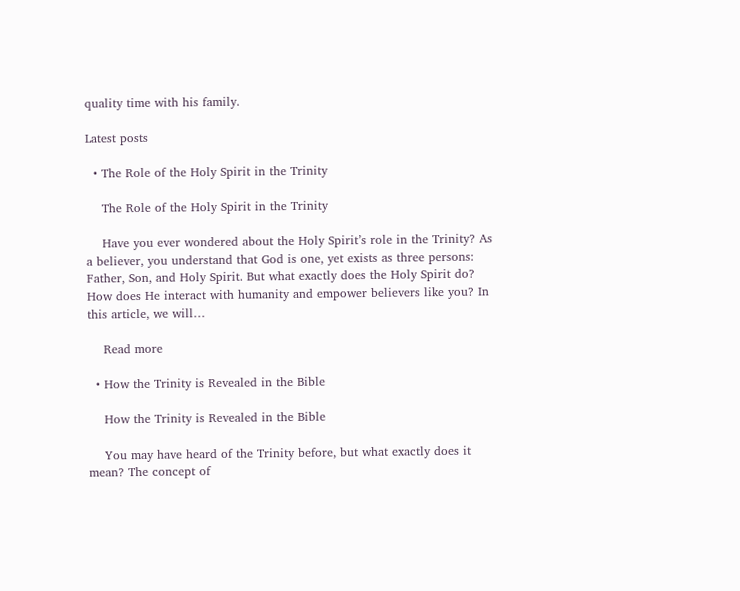quality time with his family.

Latest posts

  • The Role of the Holy Spirit in the Trinity

    The Role of the Holy Spirit in the Trinity

    Have you ever wondered about the Holy Spirit’s role in the Trinity? As a believer, you understand that God is one, yet exists as three persons: Father, Son, and Holy Spirit. But what exactly does the Holy Spirit do? How does He interact with humanity and empower believers like you? In this article, we will…

    Read more

  • How the Trinity is Revealed in the Bible

    How the Trinity is Revealed in the Bible

    You may have heard of the Trinity before, but what exactly does it mean? The concept of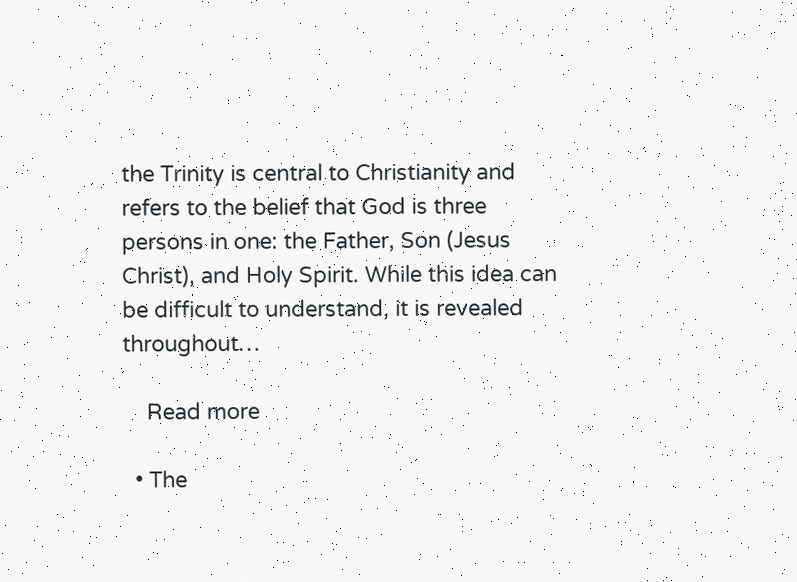the Trinity is central to Christianity and refers to the belief that God is three persons in one: the Father, Son (Jesus Christ), and Holy Spirit. While this idea can be difficult to understand, it is revealed throughout…

    Read more

  • The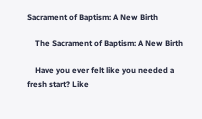Sacrament of Baptism: A New Birth

    The Sacrament of Baptism: A New Birth

    Have you ever felt like you needed a fresh start? Like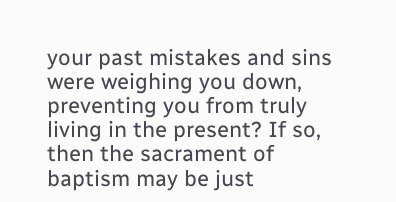your past mistakes and sins were weighing you down, preventing you from truly living in the present? If so, then the sacrament of baptism may be just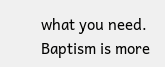what you need. Baptism is more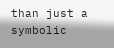than just a symbolic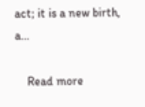act; it is a new birth, a…

    Read more